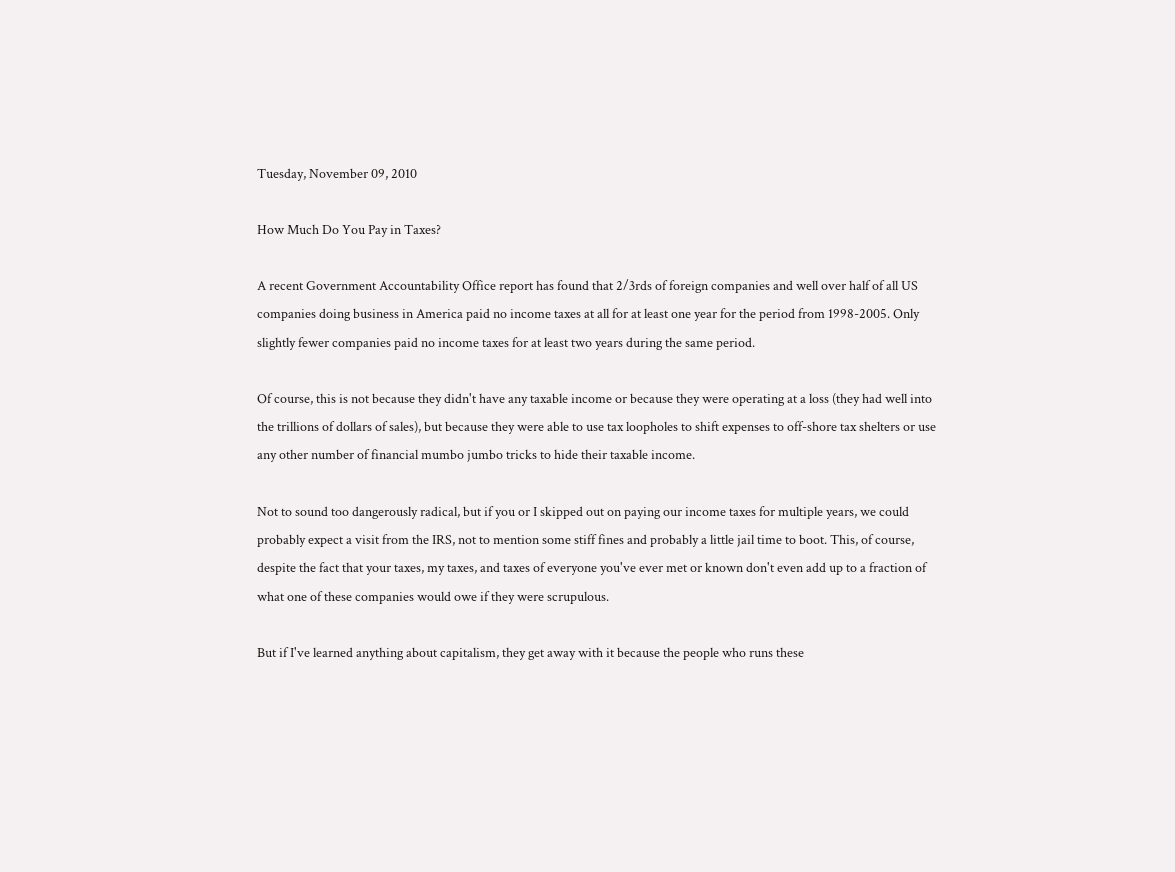Tuesday, November 09, 2010

How Much Do You Pay in Taxes?

A recent Government Accountability Office report has found that 2/3rds of foreign companies and well over half of all US companies doing business in America paid no income taxes at all for at least one year for the period from 1998-2005. Only slightly fewer companies paid no income taxes for at least two years during the same period.

Of course, this is not because they didn't have any taxable income or because they were operating at a loss (they had well into the trillions of dollars of sales), but because they were able to use tax loopholes to shift expenses to off-shore tax shelters or use any other number of financial mumbo jumbo tricks to hide their taxable income.

Not to sound too dangerously radical, but if you or I skipped out on paying our income taxes for multiple years, we could probably expect a visit from the IRS, not to mention some stiff fines and probably a little jail time to boot. This, of course, despite the fact that your taxes, my taxes, and taxes of everyone you've ever met or known don't even add up to a fraction of what one of these companies would owe if they were scrupulous.

But if I've learned anything about capitalism, they get away with it because the people who runs these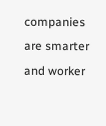companies are smarter and worker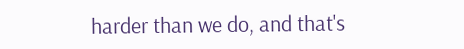harder than we do, and that's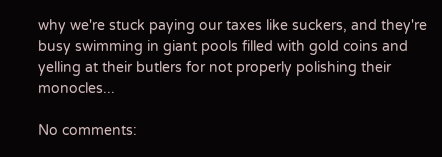why we're stuck paying our taxes like suckers, and they're busy swimming in giant pools filled with gold coins and yelling at their butlers for not properly polishing their monocles...

No comments: